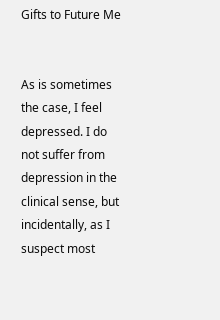Gifts to Future Me


As is sometimes the case, I feel depressed. I do not suffer from depression in the clinical sense, but incidentally, as I suspect most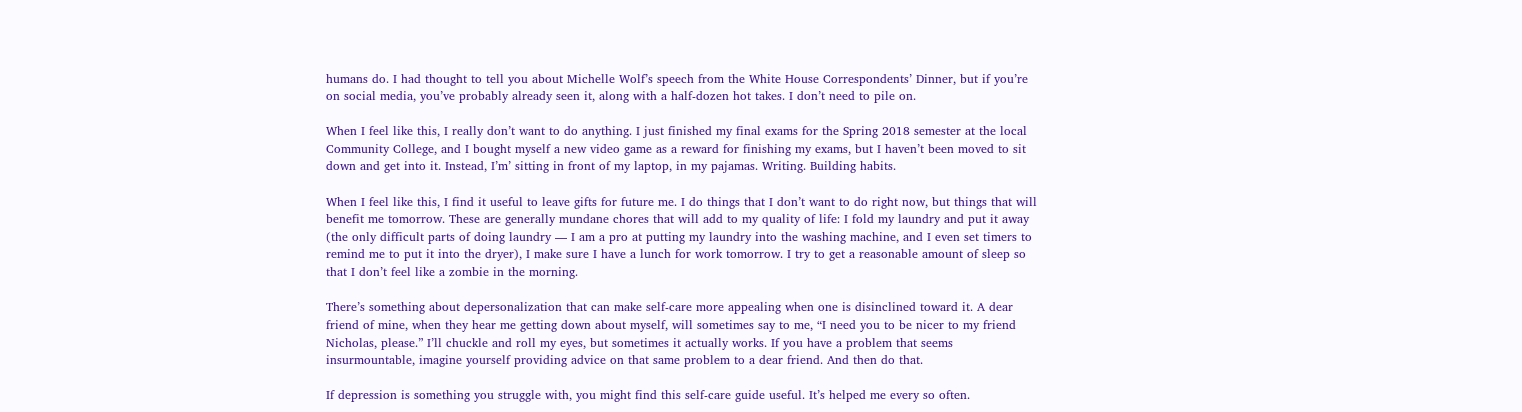humans do. I had thought to tell you about Michelle Wolf’s speech from the White House Correspondents’ Dinner, but if you’re on social media, you’ve probably already seen it, along with a half-dozen hot takes. I don’t need to pile on.

When I feel like this, I really don’t want to do anything. I just finished my final exams for the Spring 2018 semester at the local Community College, and I bought myself a new video game as a reward for finishing my exams, but I haven’t been moved to sit down and get into it. Instead, I’m’ sitting in front of my laptop, in my pajamas. Writing. Building habits.

When I feel like this, I find it useful to leave gifts for future me. I do things that I don’t want to do right now, but things that will benefit me tomorrow. These are generally mundane chores that will add to my quality of life: I fold my laundry and put it away (the only difficult parts of doing laundry — I am a pro at putting my laundry into the washing machine, and I even set timers to remind me to put it into the dryer), I make sure I have a lunch for work tomorrow. I try to get a reasonable amount of sleep so that I don’t feel like a zombie in the morning.

There’s something about depersonalization that can make self-care more appealing when one is disinclined toward it. A dear friend of mine, when they hear me getting down about myself, will sometimes say to me, “I need you to be nicer to my friend Nicholas, please.” I’ll chuckle and roll my eyes, but sometimes it actually works. If you have a problem that seems insurmountable, imagine yourself providing advice on that same problem to a dear friend. And then do that.

If depression is something you struggle with, you might find this self-care guide useful. It’s helped me every so often.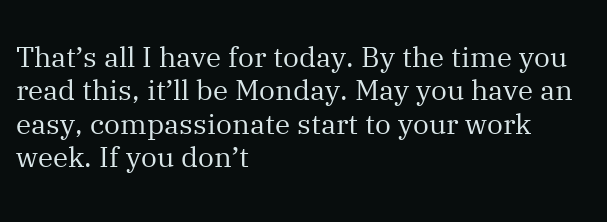That’s all I have for today. By the time you read this, it’ll be Monday. May you have an easy, compassionate start to your work week. If you don’t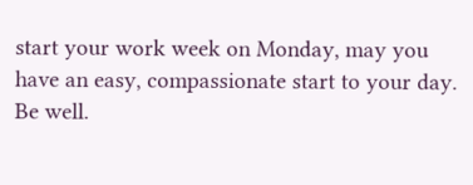start your work week on Monday, may you have an easy, compassionate start to your day. Be well.